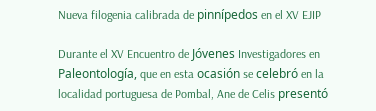Nueva filogenia calibrada de pinnípedos en el XV EJIP

Durante el XV Encuentro de Jóvenes Investigadores en Paleontología, que en esta ocasión se celebró en la localidad portuguesa de Pombal, Ane de Celis presentó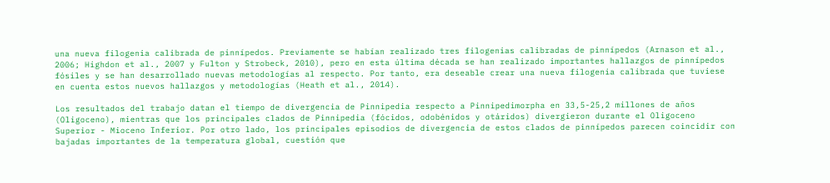una nueva filogenia calibrada de pinnípedos. Previamente se habían realizado tres filogenias calibradas de pinnípedos (Arnason et al., 2006; Highdon et al., 2007 y Fulton y Strobeck, 2010), pero en esta última década se han realizado importantes hallazgos de pinnípedos fósiles y se han desarrollado nuevas metodologías al respecto. Por tanto, era deseable crear una nueva filogenia calibrada que tuviese en cuenta estos nuevos hallazgos y metodologías (Heath et al., 2014).

Los resultados del trabajo datan el tiempo de divergencia de Pinnipedia respecto a Pinnipedimorpha en 33,5-25,2 millones de años (Oligoceno), mientras que los principales clados de Pinnipedia (fócidos, odobénidos y otáridos) divergieron durante el Oligoceno Superior - Mioceno Inferior. Por otro lado, los principales episodios de divergencia de estos clados de pinnípedos parecen coincidir con bajadas importantes de la temperatura global, cuestión que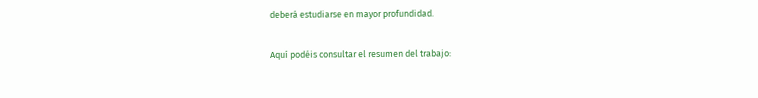deberá estudiarse en mayor profundidad.

Aquí podéis consultar el resumen del trabajo: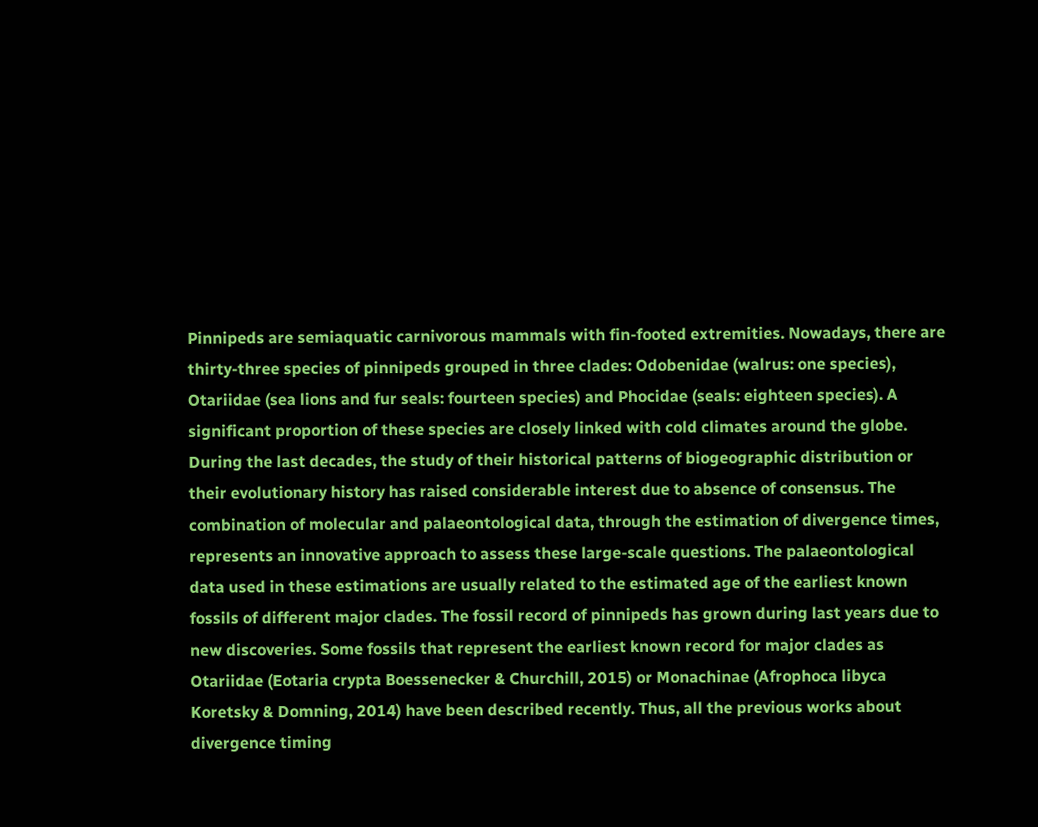Pinnipeds are semiaquatic carnivorous mammals with fin-footed extremities. Nowadays, there are thirty-three species of pinnipeds grouped in three clades: Odobenidae (walrus: one species), Otariidae (sea lions and fur seals: fourteen species) and Phocidae (seals: eighteen species). A significant proportion of these species are closely linked with cold climates around the globe. During the last decades, the study of their historical patterns of biogeographic distribution or their evolutionary history has raised considerable interest due to absence of consensus. The combination of molecular and palaeontological data, through the estimation of divergence times, represents an innovative approach to assess these large-scale questions. The palaeontological data used in these estimations are usually related to the estimated age of the earliest known fossils of different major clades. The fossil record of pinnipeds has grown during last years due to new discoveries. Some fossils that represent the earliest known record for major clades as Otariidae (Eotaria crypta Boessenecker & Churchill, 2015) or Monachinae (Afrophoca libyca Koretsky & Domning, 2014) have been described recently. Thus, all the previous works about divergence timing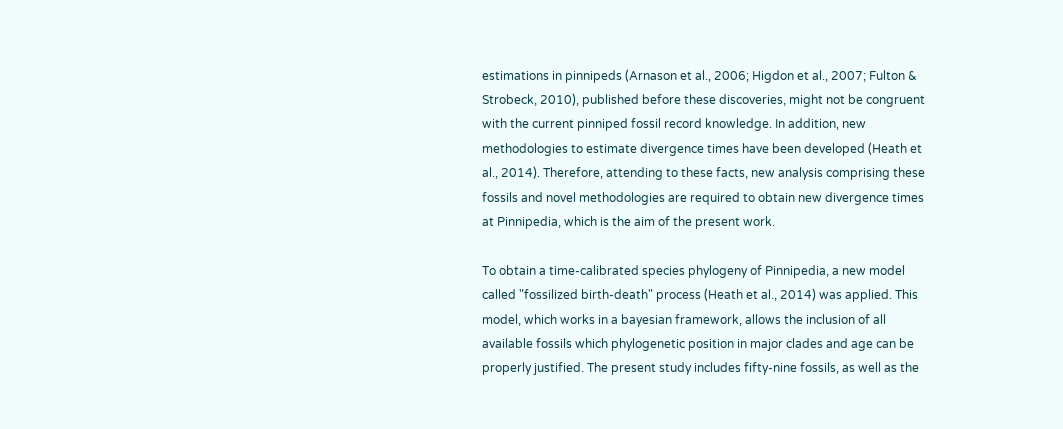estimations in pinnipeds (Arnason et al., 2006; Higdon et al., 2007; Fulton & Strobeck, 2010), published before these discoveries, might not be congruent with the current pinniped fossil record knowledge. In addition, new methodologies to estimate divergence times have been developed (Heath et al., 2014). Therefore, attending to these facts, new analysis comprising these fossils and novel methodologies are required to obtain new divergence times at Pinnipedia, which is the aim of the present work.

To obtain a time-calibrated species phylogeny of Pinnipedia, a new model called "fossilized birth-death" process (Heath et al., 2014) was applied. This model, which works in a bayesian framework, allows the inclusion of all available fossils which phylogenetic position in major clades and age can be properly justified. The present study includes fifty-nine fossils, as well as the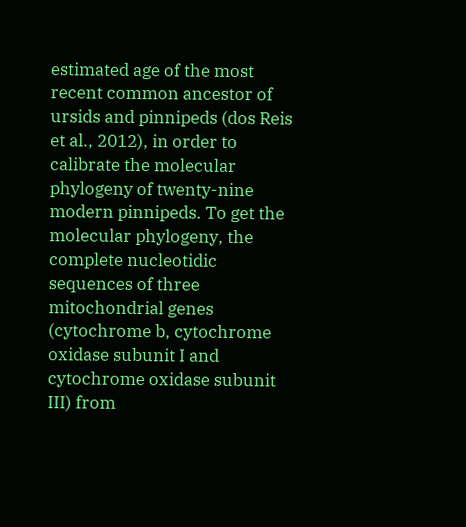estimated age of the most recent common ancestor of ursids and pinnipeds (dos Reis et al., 2012), in order to calibrate the molecular phylogeny of twenty-nine modern pinnipeds. To get the molecular phylogeny, the complete nucleotidic sequences of three mitochondrial genes (cytochrome b, cytochrome oxidase subunit I and cytochrome oxidase subunit III) from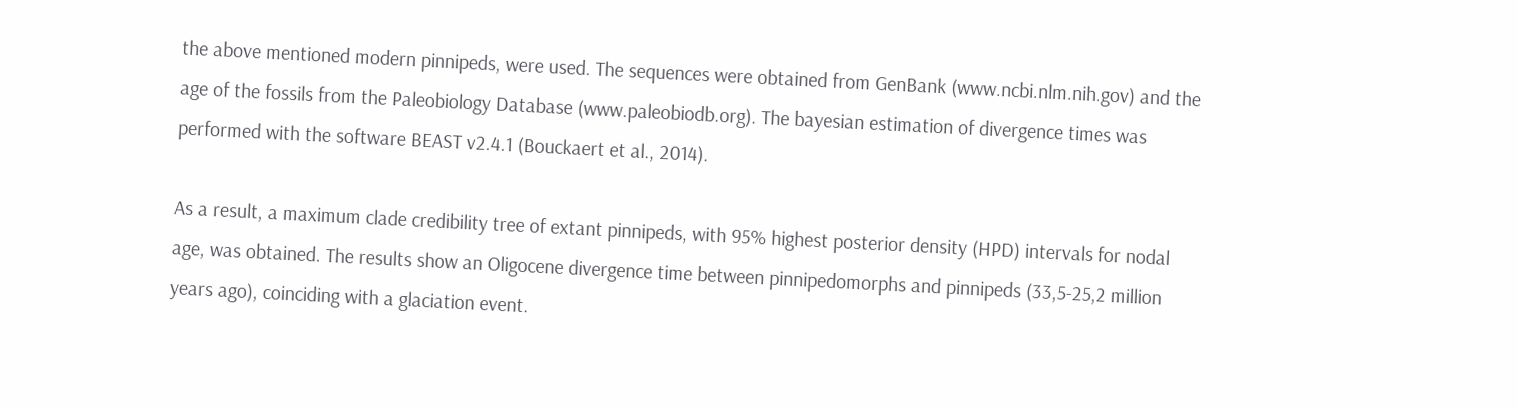the above mentioned modern pinnipeds, were used. The sequences were obtained from GenBank (www.ncbi.nlm.nih.gov) and the age of the fossils from the Paleobiology Database (www.paleobiodb.org). The bayesian estimation of divergence times was performed with the software BEAST v2.4.1 (Bouckaert et al., 2014).

As a result, a maximum clade credibility tree of extant pinnipeds, with 95% highest posterior density (HPD) intervals for nodal age, was obtained. The results show an Oligocene divergence time between pinnipedomorphs and pinnipeds (33,5-25,2 million years ago), coinciding with a glaciation event.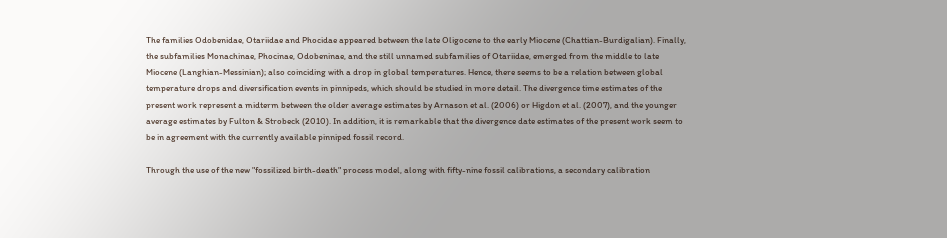The families Odobenidae, Otariidae and Phocidae appeared between the late Oligocene to the early Miocene (Chattian-Burdigalian). Finally, the subfamilies Monachinae, Phocinae, Odobeninae, and the still unnamed subfamilies of Otariidae, emerged from the middle to late Miocene (Langhian-Messinian); also coinciding with a drop in global temperatures. Hence, there seems to be a relation between global temperature drops and diversification events in pinnipeds, which should be studied in more detail. The divergence time estimates of the present work represent a midterm between the older average estimates by Arnason et al. (2006) or Higdon et al. (2007), and the younger average estimates by Fulton & Strobeck (2010). In addition, it is remarkable that the divergence date estimates of the present work seem to be in agreement with the currently available pinniped fossil record.

Through the use of the new "fossilized birth-death" process model, along with fifty-nine fossil calibrations, a secondary calibration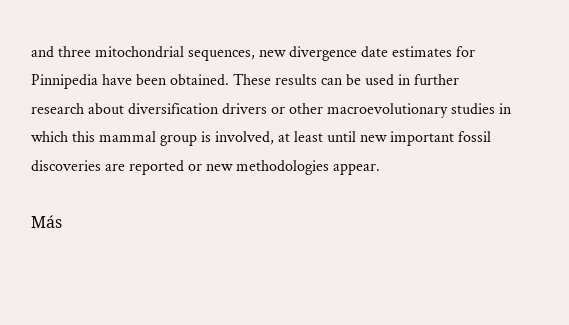and three mitochondrial sequences, new divergence date estimates for Pinnipedia have been obtained. These results can be used in further research about diversification drivers or other macroevolutionary studies in which this mammal group is involved, at least until new important fossil discoveries are reported or new methodologies appear.

Más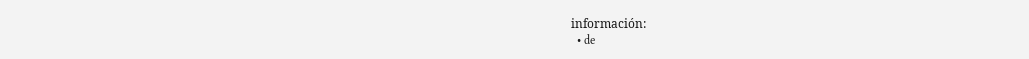información:
  • de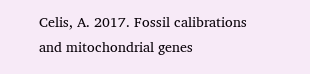Celis, A. 2017. Fossil calibrations and mitochondrial genes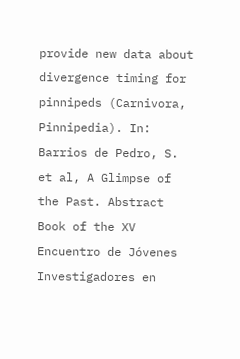provide new data about divergence timing for pinnipeds (Carnivora, Pinnipedia). In: Barrios de Pedro, S. et al, A Glimpse of the Past. Abstract Book of the XV Encuentro de Jóvenes Investigadores en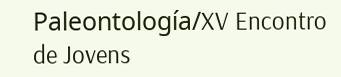Paleontología/XV Encontro de Jovens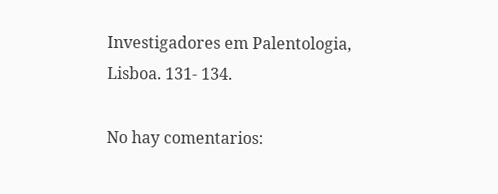Investigadores em Palentologia, Lisboa. 131- 134.

No hay comentarios: